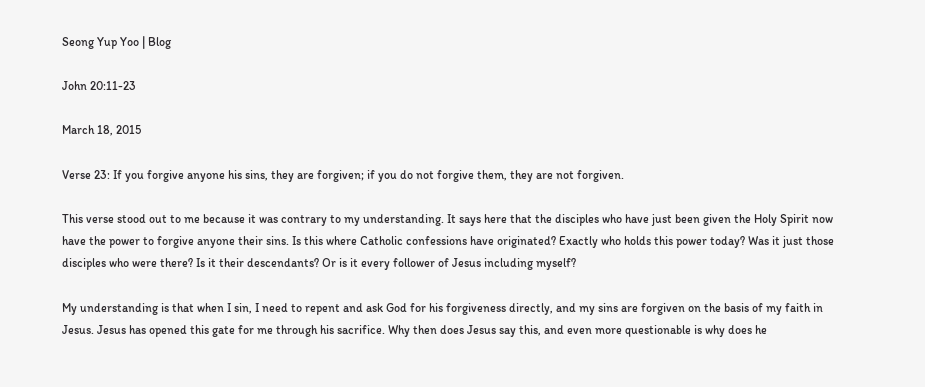Seong Yup Yoo | Blog

John 20:11-23

March 18, 2015

Verse 23: If you forgive anyone his sins, they are forgiven; if you do not forgive them, they are not forgiven.

This verse stood out to me because it was contrary to my understanding. It says here that the disciples who have just been given the Holy Spirit now have the power to forgive anyone their sins. Is this where Catholic confessions have originated? Exactly who holds this power today? Was it just those disciples who were there? Is it their descendants? Or is it every follower of Jesus including myself?

My understanding is that when I sin, I need to repent and ask God for his forgiveness directly, and my sins are forgiven on the basis of my faith in Jesus. Jesus has opened this gate for me through his sacrifice. Why then does Jesus say this, and even more questionable is why does he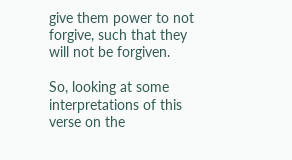give them power to not forgive, such that they will not be forgiven.

So, looking at some interpretations of this verse on the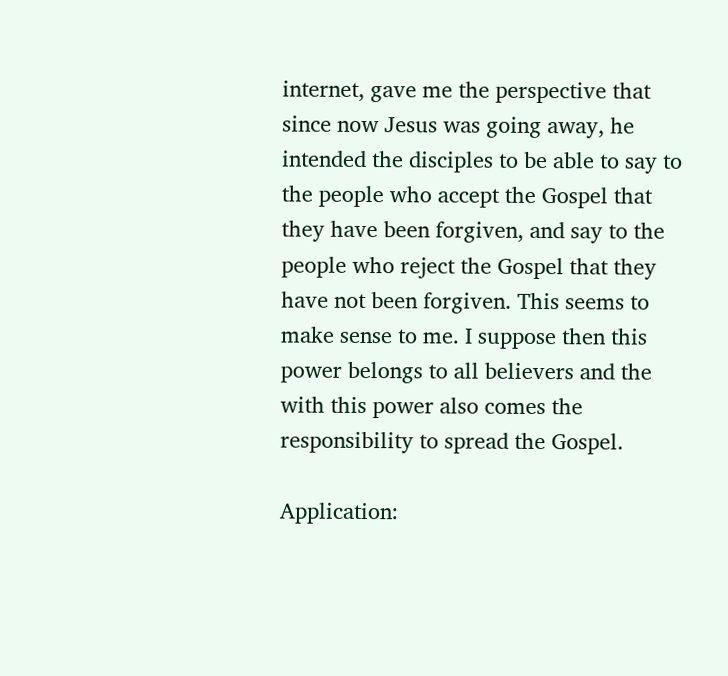internet, gave me the perspective that since now Jesus was going away, he intended the disciples to be able to say to the people who accept the Gospel that they have been forgiven, and say to the people who reject the Gospel that they have not been forgiven. This seems to make sense to me. I suppose then this power belongs to all believers and the with this power also comes the responsibility to spread the Gospel.

Application: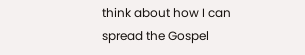think about how I can spread the Gospel